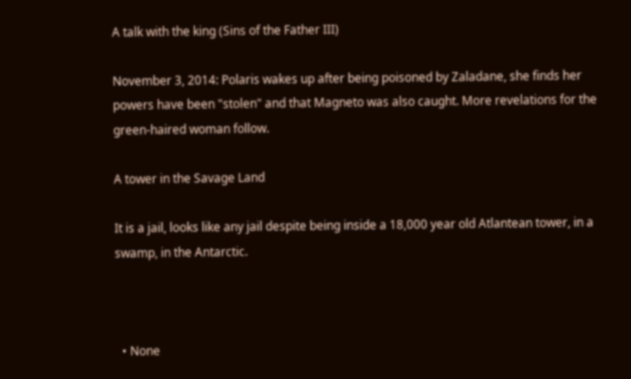A talk with the king (Sins of the Father III)

November 3, 2014: Polaris wakes up after being poisoned by Zaladane, she finds her powers have been "stolen" and that Magneto was also caught. More revelations for the green-haired woman follow.

A tower in the Savage Land

It is a jail, looks like any jail despite being inside a 18,000 year old Atlantean tower, in a swamp, in the Antarctic.



  • None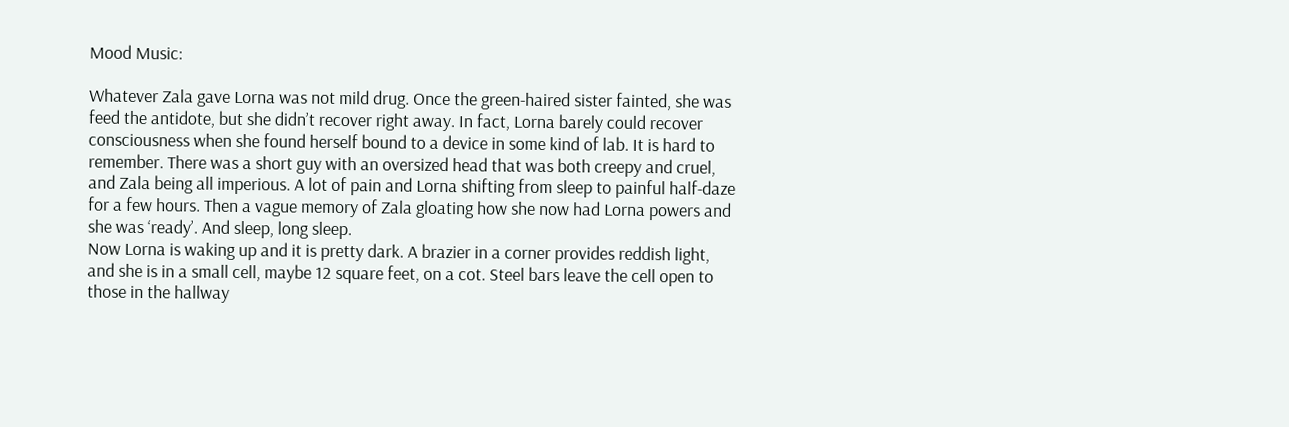Mood Music:

Whatever Zala gave Lorna was not mild drug. Once the green-haired sister fainted, she was feed the antidote, but she didn’t recover right away. In fact, Lorna barely could recover consciousness when she found herself bound to a device in some kind of lab. It is hard to remember. There was a short guy with an oversized head that was both creepy and cruel, and Zala being all imperious. A lot of pain and Lorna shifting from sleep to painful half-daze for a few hours. Then a vague memory of Zala gloating how she now had Lorna powers and she was ‘ready’. And sleep, long sleep.
Now Lorna is waking up and it is pretty dark. A brazier in a corner provides reddish light, and she is in a small cell, maybe 12 square feet, on a cot. Steel bars leave the cell open to those in the hallway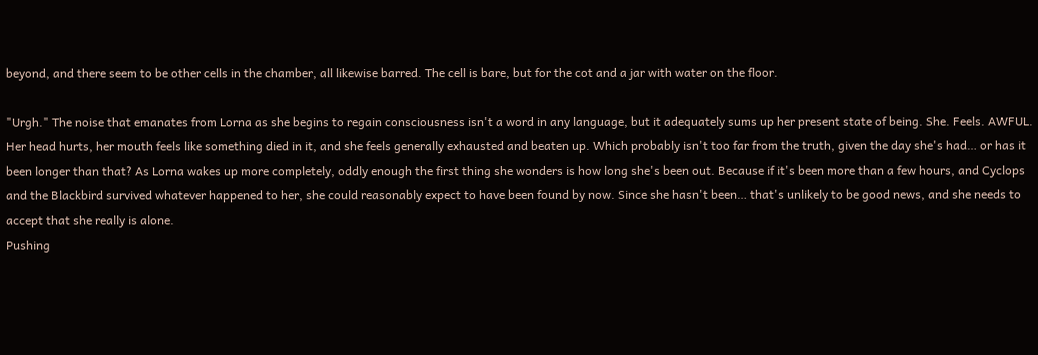beyond, and there seem to be other cells in the chamber, all likewise barred. The cell is bare, but for the cot and a jar with water on the floor.

"Urgh." The noise that emanates from Lorna as she begins to regain consciousness isn't a word in any language, but it adequately sums up her present state of being. She. Feels. AWFUL. Her head hurts, her mouth feels like something died in it, and she feels generally exhausted and beaten up. Which probably isn't too far from the truth, given the day she's had… or has it been longer than that? As Lorna wakes up more completely, oddly enough the first thing she wonders is how long she's been out. Because if it's been more than a few hours, and Cyclops and the Blackbird survived whatever happened to her, she could reasonably expect to have been found by now. Since she hasn't been… that's unlikely to be good news, and she needs to accept that she really is alone.
Pushing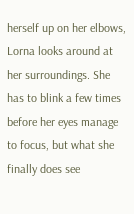herself up on her elbows, Lorna looks around at her surroundings. She has to blink a few times before her eyes manage to focus, but what she finally does see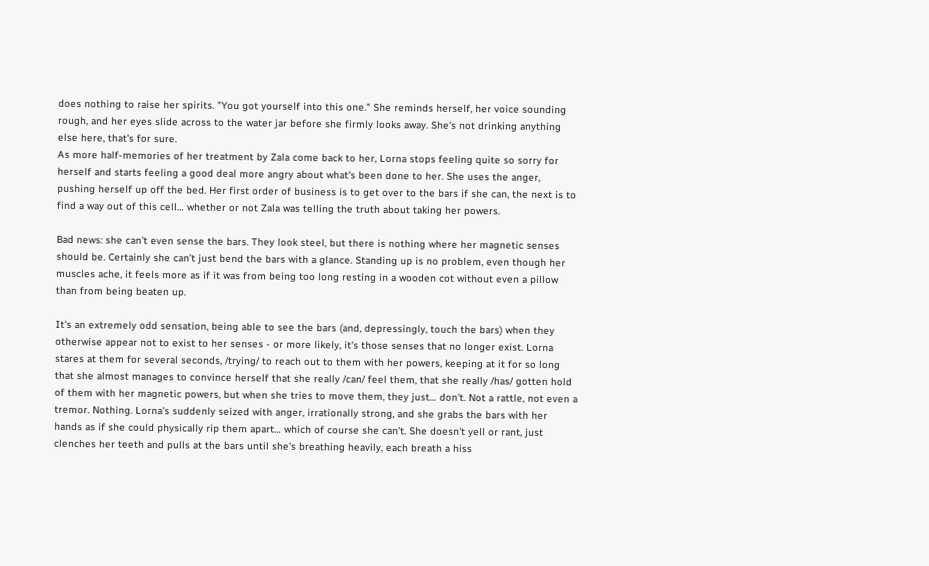does nothing to raise her spirits. "You got yourself into this one." She reminds herself, her voice sounding rough, and her eyes slide across to the water jar before she firmly looks away. She's not drinking anything else here, that's for sure.
As more half-memories of her treatment by Zala come back to her, Lorna stops feeling quite so sorry for herself and starts feeling a good deal more angry about what's been done to her. She uses the anger, pushing herself up off the bed. Her first order of business is to get over to the bars if she can, the next is to find a way out of this cell… whether or not Zala was telling the truth about taking her powers.

Bad news: she can’t even sense the bars. They look steel, but there is nothing where her magnetic senses should be. Certainly she can’t just bend the bars with a glance. Standing up is no problem, even though her muscles ache, it feels more as if it was from being too long resting in a wooden cot without even a pillow than from being beaten up.

It's an extremely odd sensation, being able to see the bars (and, depressingly, touch the bars) when they otherwise appear not to exist to her senses - or more likely, it's those senses that no longer exist. Lorna stares at them for several seconds, /trying/ to reach out to them with her powers, keeping at it for so long that she almost manages to convince herself that she really /can/ feel them, that she really /has/ gotten hold of them with her magnetic powers, but when she tries to move them, they just… don't. Not a rattle, not even a tremor. Nothing. Lorna's suddenly seized with anger, irrationally strong, and she grabs the bars with her hands as if she could physically rip them apart… which of course she can't. She doesn't yell or rant, just clenches her teeth and pulls at the bars until she's breathing heavily, each breath a hiss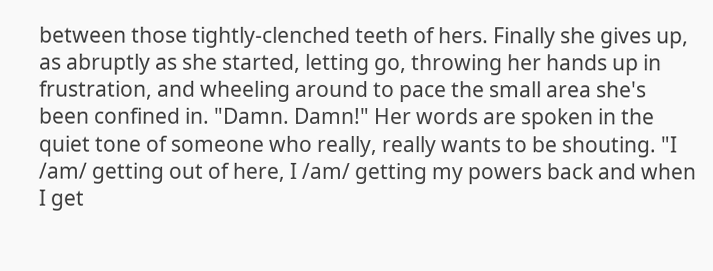between those tightly-clenched teeth of hers. Finally she gives up, as abruptly as she started, letting go, throwing her hands up in frustration, and wheeling around to pace the small area she's been confined in. "Damn. Damn!" Her words are spoken in the quiet tone of someone who really, really wants to be shouting. "I /am/ getting out of here, I /am/ getting my powers back and when I get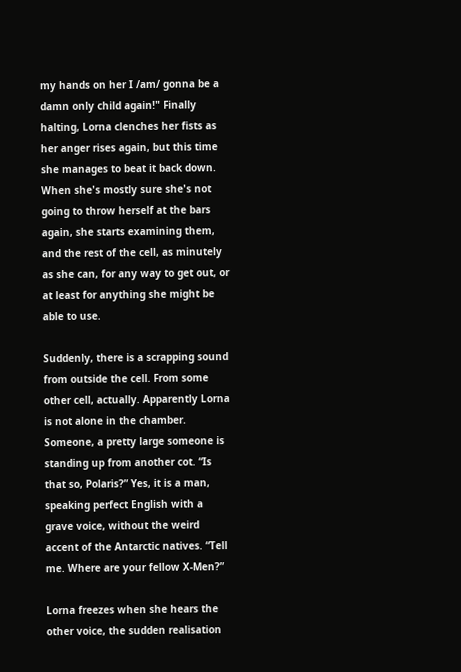my hands on her I /am/ gonna be a damn only child again!" Finally halting, Lorna clenches her fists as her anger rises again, but this time she manages to beat it back down. When she's mostly sure she's not going to throw herself at the bars again, she starts examining them, and the rest of the cell, as minutely as she can, for any way to get out, or at least for anything she might be able to use.

Suddenly, there is a scrapping sound from outside the cell. From some other cell, actually. Apparently Lorna is not alone in the chamber. Someone, a pretty large someone is standing up from another cot. “Is that so, Polaris?” Yes, it is a man, speaking perfect English with a grave voice, without the weird accent of the Antarctic natives. “Tell me. Where are your fellow X-Men?”

Lorna freezes when she hears the other voice, the sudden realisation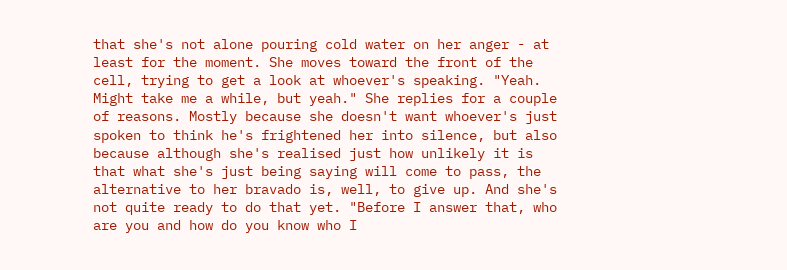that she's not alone pouring cold water on her anger - at least for the moment. She moves toward the front of the cell, trying to get a look at whoever's speaking. "Yeah. Might take me a while, but yeah." She replies for a couple of reasons. Mostly because she doesn't want whoever's just spoken to think he's frightened her into silence, but also because although she's realised just how unlikely it is that what she's just being saying will come to pass, the alternative to her bravado is, well, to give up. And she's not quite ready to do that yet. "Before I answer that, who are you and how do you know who I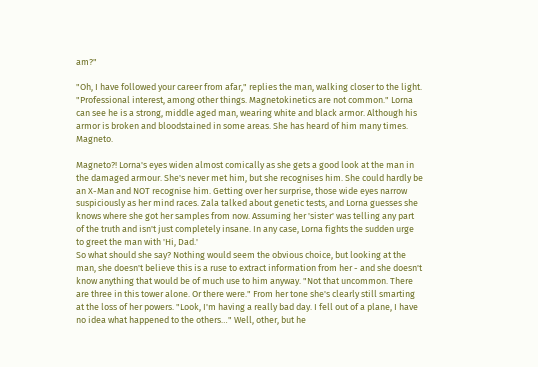am?"

"Oh, I have followed your career from afar," replies the man, walking closer to the light. "Professional interest, among other things. Magnetokinetics are not common." Lorna can see he is a strong, middle aged man, wearing white and black armor. Although his armor is broken and bloodstained in some areas. She has heard of him many times. Magneto.

Magneto?! Lorna's eyes widen almost comically as she gets a good look at the man in the damaged armour. She's never met him, but she recognises him. She could hardly be an X-Man and NOT recognise him. Getting over her surprise, those wide eyes narrow suspiciously as her mind races. Zala talked about genetic tests, and Lorna guesses she knows where she got her samples from now. Assuming her 'sister' was telling any part of the truth and isn't just completely insane. In any case, Lorna fights the sudden urge to greet the man with 'Hi, Dad.'
So what should she say? Nothing would seem the obvious choice, but looking at the man, she doesn't believe this is a ruse to extract information from her - and she doesn't know anything that would be of much use to him anyway. "Not that uncommon. There are three in this tower alone. Or there were." From her tone she's clearly still smarting at the loss of her powers. "Look, I'm having a really bad day. I fell out of a plane, I have no idea what happened to the others…" Well, other, but he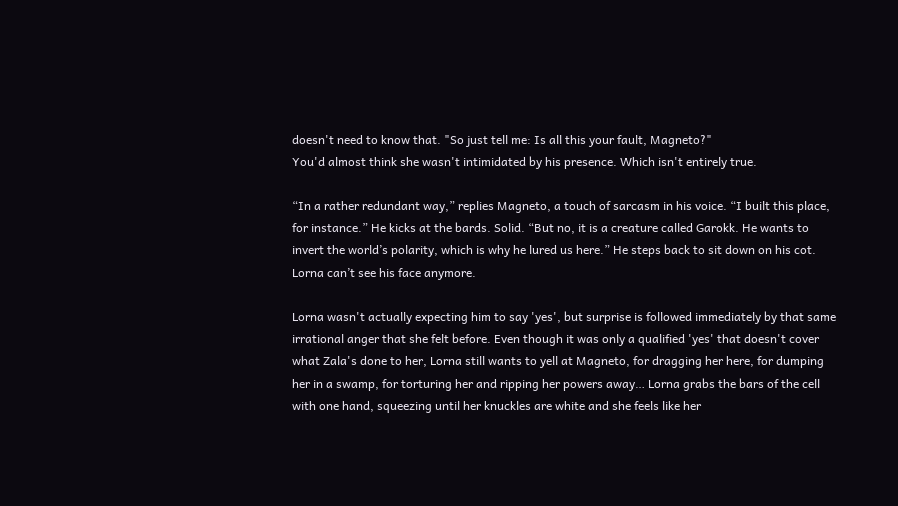doesn't need to know that. "So just tell me: Is all this your fault, Magneto?"
You'd almost think she wasn't intimidated by his presence. Which isn't entirely true.

“In a rather redundant way,” replies Magneto, a touch of sarcasm in his voice. “I built this place, for instance.” He kicks at the bards. Solid. “But no, it is a creature called Garokk. He wants to invert the world’s polarity, which is why he lured us here.” He steps back to sit down on his cot. Lorna can’t see his face anymore.

Lorna wasn't actually expecting him to say 'yes', but surprise is followed immediately by that same irrational anger that she felt before. Even though it was only a qualified 'yes' that doesn't cover what Zala's done to her, Lorna still wants to yell at Magneto, for dragging her here, for dumping her in a swamp, for torturing her and ripping her powers away… Lorna grabs the bars of the cell with one hand, squeezing until her knuckles are white and she feels like her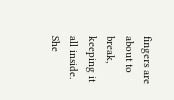fingers are about to break, keeping it all inside. She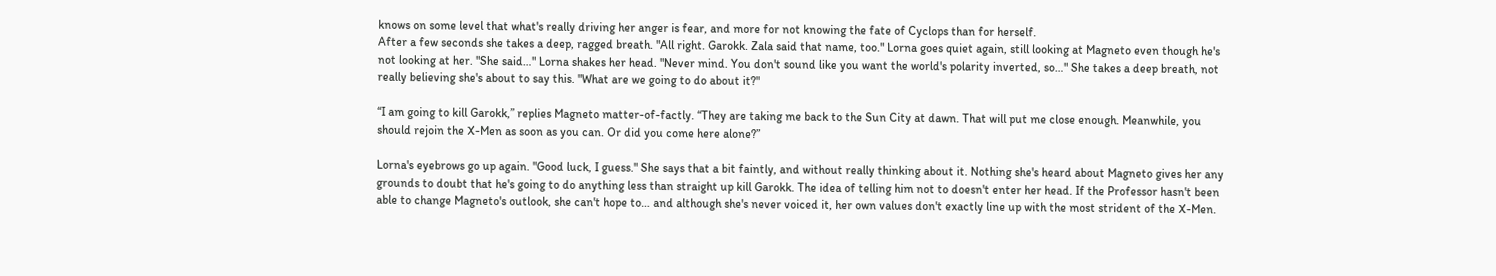knows on some level that what's really driving her anger is fear, and more for not knowing the fate of Cyclops than for herself.
After a few seconds she takes a deep, ragged breath. "All right. Garokk. Zala said that name, too." Lorna goes quiet again, still looking at Magneto even though he's not looking at her. "She said…" Lorna shakes her head. "Never mind. You don't sound like you want the world's polarity inverted, so…" She takes a deep breath, not really believing she's about to say this. "What are we going to do about it?"

“I am going to kill Garokk,” replies Magneto matter-of-factly. “They are taking me back to the Sun City at dawn. That will put me close enough. Meanwhile, you should rejoin the X-Men as soon as you can. Or did you come here alone?”

Lorna's eyebrows go up again. "Good luck, I guess." She says that a bit faintly, and without really thinking about it. Nothing she's heard about Magneto gives her any grounds to doubt that he's going to do anything less than straight up kill Garokk. The idea of telling him not to doesn't enter her head. If the Professor hasn't been able to change Magneto's outlook, she can't hope to… and although she's never voiced it, her own values don't exactly line up with the most strident of the X-Men.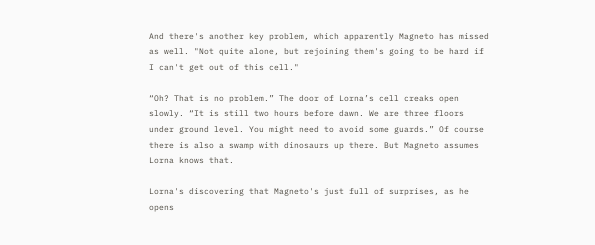And there's another key problem, which apparently Magneto has missed as well. "Not quite alone, but rejoining them's going to be hard if I can't get out of this cell."

“Oh? That is no problem.” The door of Lorna’s cell creaks open slowly. “It is still two hours before dawn. We are three floors under ground level. You might need to avoid some guards.” Of course there is also a swamp with dinosaurs up there. But Magneto assumes Lorna knows that.

Lorna's discovering that Magneto's just full of surprises, as he opens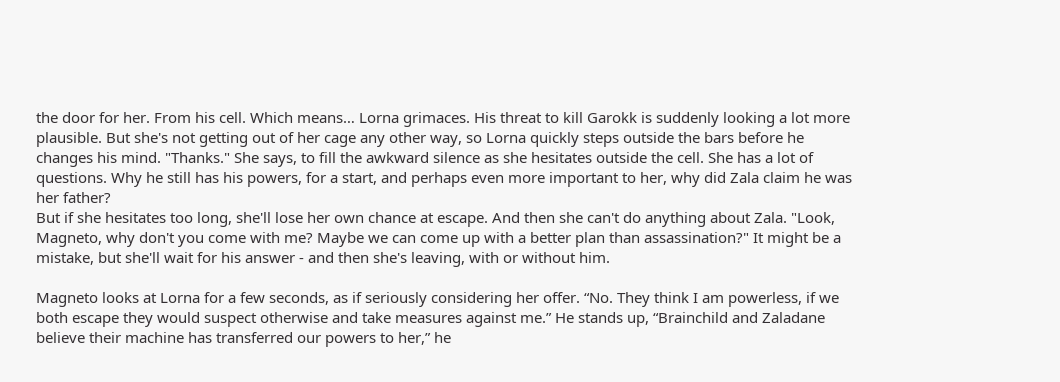the door for her. From his cell. Which means… Lorna grimaces. His threat to kill Garokk is suddenly looking a lot more plausible. But she's not getting out of her cage any other way, so Lorna quickly steps outside the bars before he changes his mind. "Thanks." She says, to fill the awkward silence as she hesitates outside the cell. She has a lot of questions. Why he still has his powers, for a start, and perhaps even more important to her, why did Zala claim he was her father?
But if she hesitates too long, she'll lose her own chance at escape. And then she can't do anything about Zala. "Look, Magneto, why don't you come with me? Maybe we can come up with a better plan than assassination?" It might be a mistake, but she'll wait for his answer - and then she's leaving, with or without him.

Magneto looks at Lorna for a few seconds, as if seriously considering her offer. “No. They think I am powerless, if we both escape they would suspect otherwise and take measures against me.” He stands up, “Brainchild and Zaladane believe their machine has transferred our powers to her,” he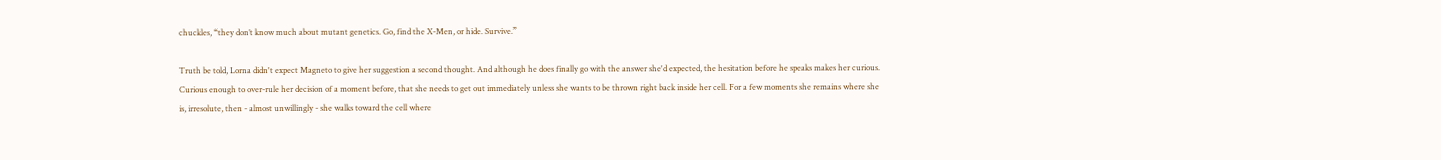chuckles, “they don’t know much about mutant genetics. Go, find the X-Men, or hide. Survive.”

Truth be told, Lorna didn't expect Magneto to give her suggestion a second thought. And although he does finally go with the answer she'd expected, the hesitation before he speaks makes her curious. Curious enough to over-rule her decision of a moment before, that she needs to get out immediately unless she wants to be thrown right back inside her cell. For a few moments she remains where she is, irresolute, then - almost unwillingly - she walks toward the cell where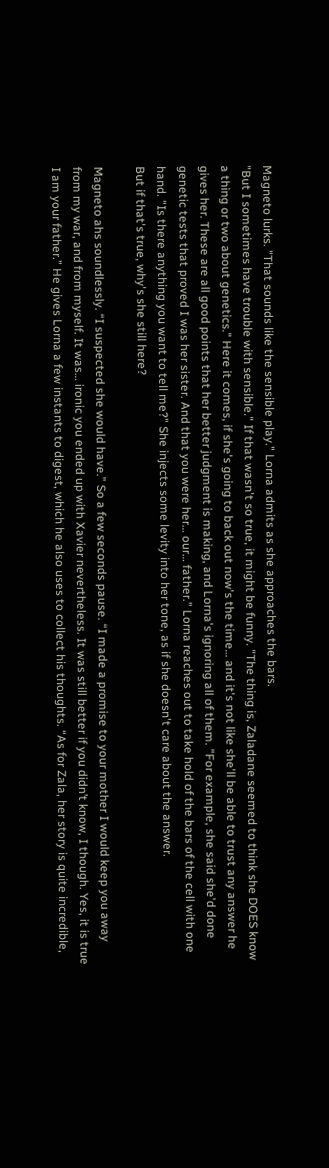Magneto lurks. "That sounds like the sensible play." Lorna admits as she approaches the bars.
"But I sometimes have trouble with sensible." If that wasn't so true, it might be funny. "The thing is, Zaladane seemed to think she DOES know a thing or two about genetics." Here it comes, if she's going to back out now's the time… and it's not like she'll be able to trust any answer he gives her. These are all good points that her better judgment is making, and Lorna's ignoring all of them. "For example, she said she'd done genetic tests that proved I was her sister. And that you were her… our… father." Lorna reaches out to take hold of the bars of the cell with one hand. "Is there anything you want to tell me?" She injects some levity into her tone, as if she doesn't care about the answer.
But if that's true, why's she still here?

Magneto ahs soundlessly. “I suspected she would have.” So a few seconds pause. “I made a promise to your mother I would keep you away from my war, and from myself. It was… ironic you ended up with Xavier nevertheless. It was still better if you didn’t know, I though. Yes, it is true I am your father.” He gives Lorna a few instants to digest, which he also uses to collect his thoughts. “As for Zala, her story is quite incredible,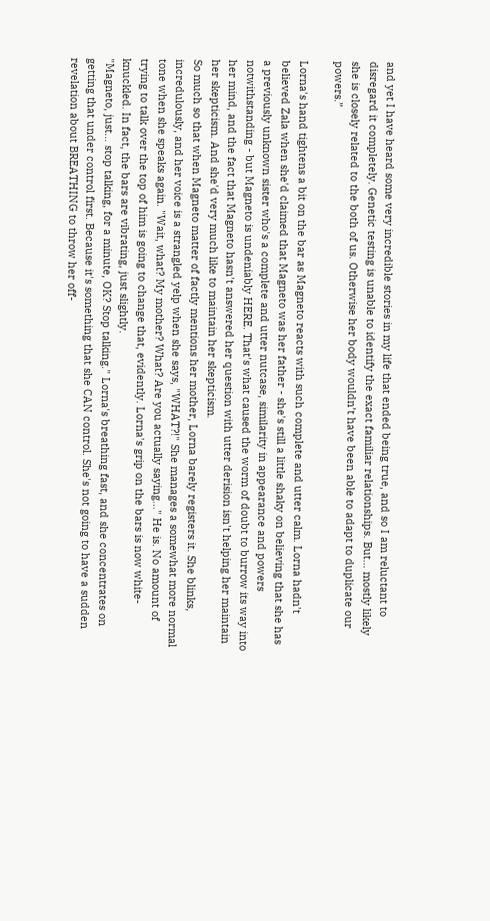and yet I have heard some very incredible stories in my life that ended being true, and so I am reluctant to disregard it completely. Genetic testing is unable to identify the exact familiar relationships. But… mostly likely she is closely related to the both of us. Otherwise her body wouldn’t have been able to adapt to duplicate our powers.”

Lorna's hand tightens a bit on the bar as Magneto reacts with such complete and utter calm. Lorna hadn't believed Zala when she'd claimed that Magneto was her father - she's still a little shaky on believing that she has a previously unknown sister who's a complete and utter nutcase, similarity in appearance and powers notwithstanding - but Magneto is undeniably HERE. That's what caused the worm of doubt to burrow its way into her mind, and the fact that Magneto hasn't answered her question with utter derision isn't helping her maintain her skepticism. And she'd very much like to maintain her skepticism.
So much so that when Magneto matter of factly mentions her mother, Lorna barely registers it. She blinks, incredulously, and her voice is a strangled yelp when she says, "WHAT?!" She manages a somewhat more normal tone when she speaks again. "Wait, what? My mother? What? Are you actually saying…" He is. No amount of trying to talk over the top of him is going to change that, evidently. Lorna's grip on the bars is now white-knuckled. In fact, the bars are vibrating, just slightly.
"Magneto, just… stop talking, for a minute, OK? Stop talking." Lorna's breathing fast, and she concentrates on getting that under control first. Because it's something that she CAN control. She's not going to have a sudden revelation about BREATHING to throw her off-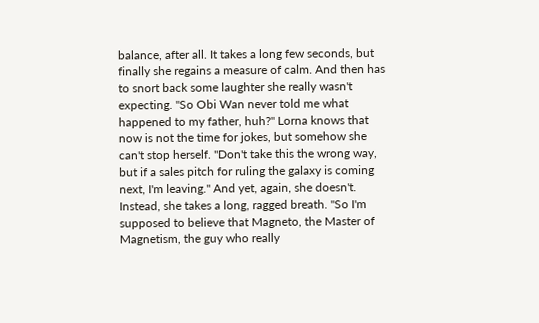balance, after all. It takes a long few seconds, but finally she regains a measure of calm. And then has to snort back some laughter she really wasn't expecting. "So Obi Wan never told me what happened to my father, huh?" Lorna knows that now is not the time for jokes, but somehow she can't stop herself. "Don't take this the wrong way, but if a sales pitch for ruling the galaxy is coming next, I'm leaving." And yet, again, she doesn't. Instead, she takes a long, ragged breath. "So I'm supposed to believe that Magneto, the Master of Magnetism, the guy who really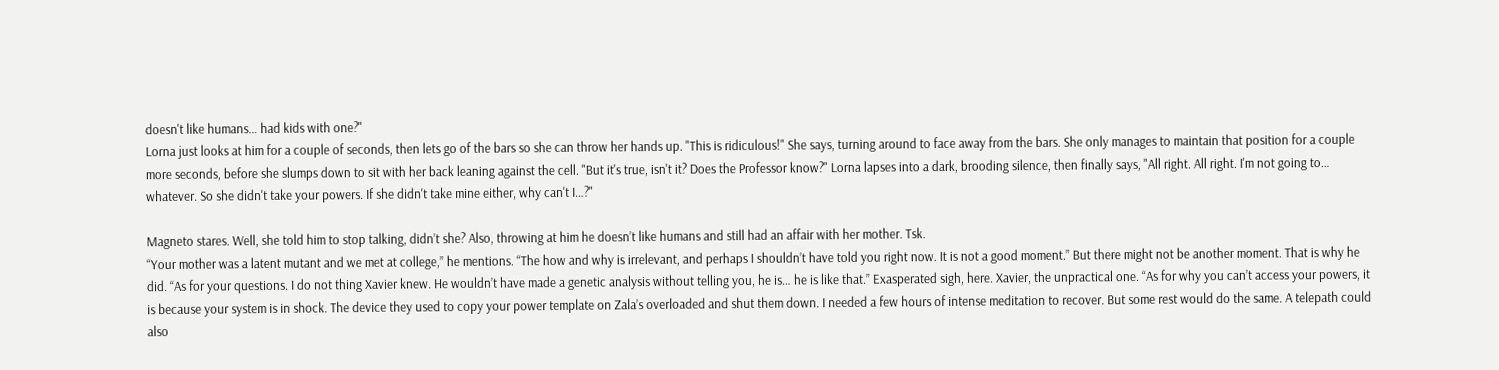doesn't like humans… had kids with one?"
Lorna just looks at him for a couple of seconds, then lets go of the bars so she can throw her hands up. "This is ridiculous!" She says, turning around to face away from the bars. She only manages to maintain that position for a couple more seconds, before she slumps down to sit with her back leaning against the cell. "But it's true, isn't it? Does the Professor know?" Lorna lapses into a dark, brooding silence, then finally says, "All right. All right. I'm not going to… whatever. So she didn't take your powers. If she didn't take mine either, why can't I…?"

Magneto stares. Well, she told him to stop talking, didn’t she? Also, throwing at him he doesn’t like humans and still had an affair with her mother. Tsk.
“Your mother was a latent mutant and we met at college,” he mentions. “The how and why is irrelevant, and perhaps I shouldn’t have told you right now. It is not a good moment.” But there might not be another moment. That is why he did. “As for your questions. I do not thing Xavier knew. He wouldn’t have made a genetic analysis without telling you, he is… he is like that.” Exasperated sigh, here. Xavier, the unpractical one. “As for why you can’t access your powers, it is because your system is in shock. The device they used to copy your power template on Zala’s overloaded and shut them down. I needed a few hours of intense meditation to recover. But some rest would do the same. A telepath could also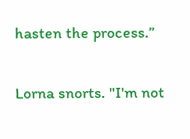hasten the process.”

Lorna snorts. "I'm not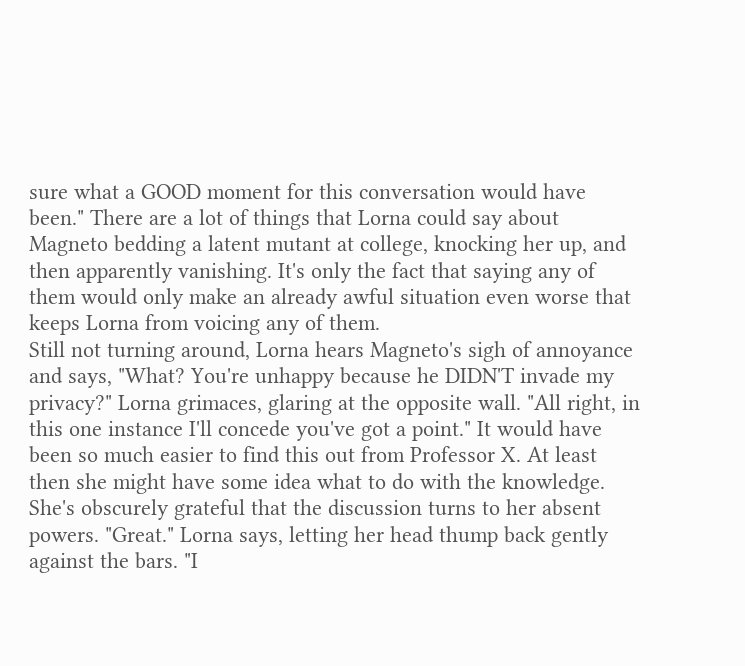sure what a GOOD moment for this conversation would have been." There are a lot of things that Lorna could say about Magneto bedding a latent mutant at college, knocking her up, and then apparently vanishing. It's only the fact that saying any of them would only make an already awful situation even worse that keeps Lorna from voicing any of them.
Still not turning around, Lorna hears Magneto's sigh of annoyance and says, "What? You're unhappy because he DIDN'T invade my privacy?" Lorna grimaces, glaring at the opposite wall. "All right, in this one instance I'll concede you've got a point." It would have been so much easier to find this out from Professor X. At least then she might have some idea what to do with the knowledge. She's obscurely grateful that the discussion turns to her absent powers. "Great." Lorna says, letting her head thump back gently against the bars. "I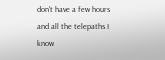don't have a few hours and all the telepaths I know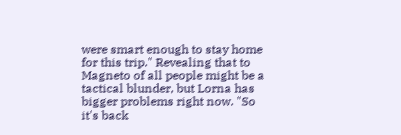were smart enough to stay home for this trip." Revealing that to Magneto of all people might be a tactical blunder, but Lorna has bigger problems right now. "So it's back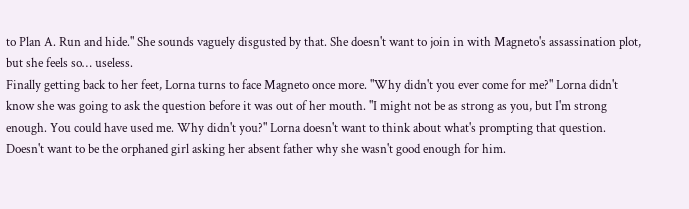to Plan A. Run and hide." She sounds vaguely disgusted by that. She doesn't want to join in with Magneto's assassination plot, but she feels so… useless.
Finally getting back to her feet, Lorna turns to face Magneto once more. "Why didn't you ever come for me?" Lorna didn't know she was going to ask the question before it was out of her mouth. "I might not be as strong as you, but I'm strong enough. You could have used me. Why didn't you?" Lorna doesn't want to think about what's prompting that question. Doesn't want to be the orphaned girl asking her absent father why she wasn't good enough for him.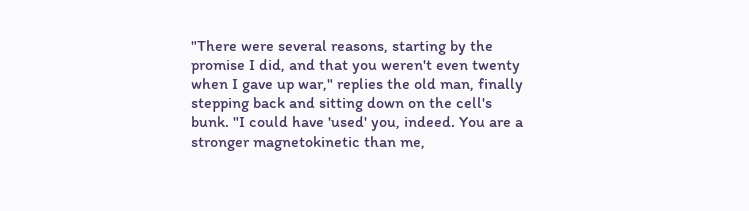"There were several reasons, starting by the promise I did, and that you weren't even twenty when I gave up war," replies the old man, finally stepping back and sitting down on the cell's bunk. "I could have 'used' you, indeed. You are a stronger magnetokinetic than me,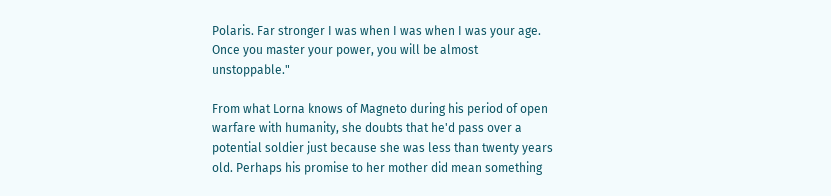Polaris. Far stronger I was when I was when I was your age. Once you master your power, you will be almost unstoppable."

From what Lorna knows of Magneto during his period of open warfare with humanity, she doubts that he'd pass over a potential soldier just because she was less than twenty years old. Perhaps his promise to her mother did mean something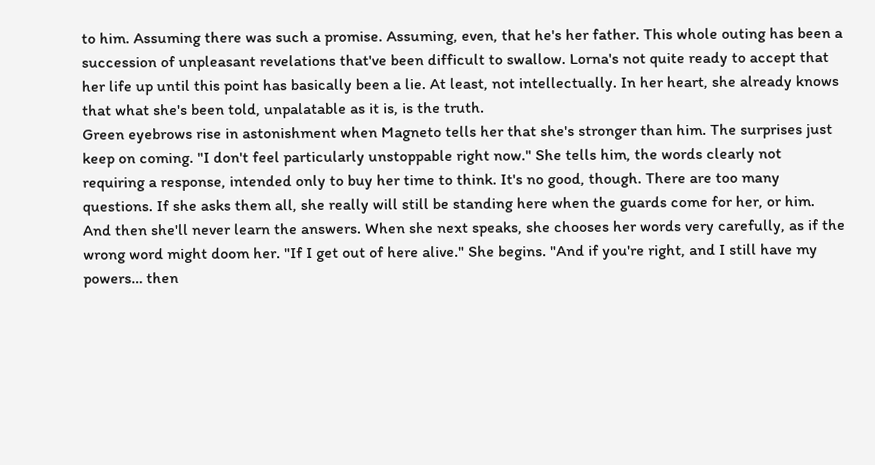to him. Assuming there was such a promise. Assuming, even, that he's her father. This whole outing has been a succession of unpleasant revelations that've been difficult to swallow. Lorna's not quite ready to accept that her life up until this point has basically been a lie. At least, not intellectually. In her heart, she already knows that what she's been told, unpalatable as it is, is the truth.
Green eyebrows rise in astonishment when Magneto tells her that she's stronger than him. The surprises just keep on coming. "I don't feel particularly unstoppable right now." She tells him, the words clearly not requiring a response, intended only to buy her time to think. It's no good, though. There are too many questions. If she asks them all, she really will still be standing here when the guards come for her, or him. And then she'll never learn the answers. When she next speaks, she chooses her words very carefully, as if the wrong word might doom her. "If I get out of here alive." She begins. "And if you're right, and I still have my powers… then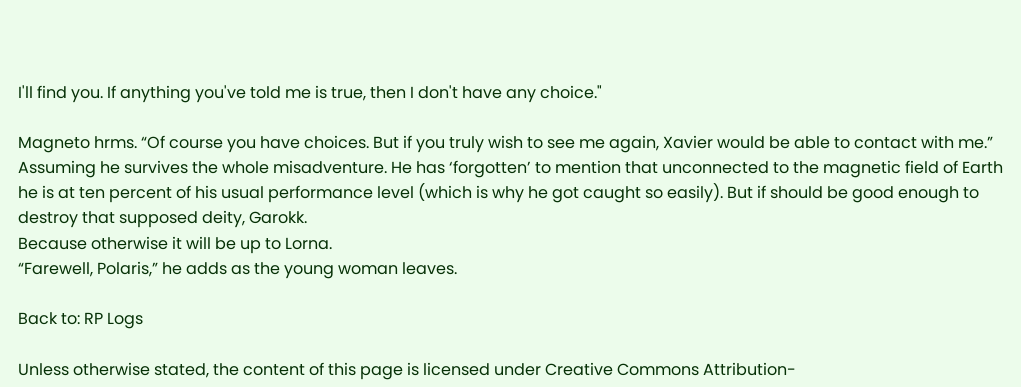I'll find you. If anything you've told me is true, then I don't have any choice."

Magneto hrms. “Of course you have choices. But if you truly wish to see me again, Xavier would be able to contact with me.” Assuming he survives the whole misadventure. He has ‘forgotten’ to mention that unconnected to the magnetic field of Earth he is at ten percent of his usual performance level (which is why he got caught so easily). But if should be good enough to destroy that supposed deity, Garokk.
Because otherwise it will be up to Lorna.
“Farewell, Polaris,” he adds as the young woman leaves.

Back to: RP Logs

Unless otherwise stated, the content of this page is licensed under Creative Commons Attribution-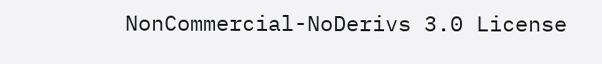NonCommercial-NoDerivs 3.0 License